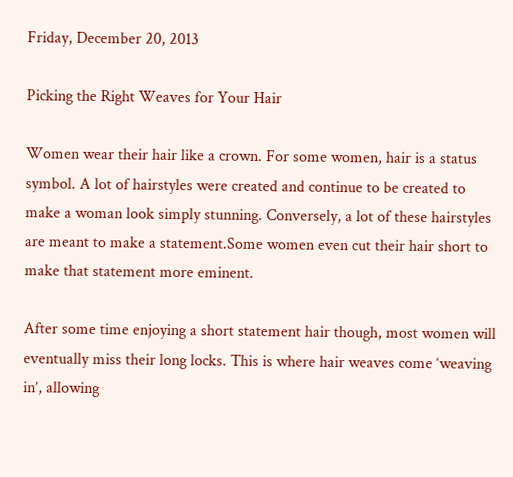Friday, December 20, 2013

Picking the Right Weaves for Your Hair

Women wear their hair like a crown. For some women, hair is a status symbol. A lot of hairstyles were created and continue to be created to make a woman look simply stunning. Conversely, a lot of these hairstyles are meant to make a statement.Some women even cut their hair short to make that statement more eminent.

After some time enjoying a short statement hair though, most women will eventually miss their long locks. This is where hair weaves come ‘weaving in’, allowing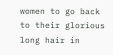women to go back to their glorious long hair in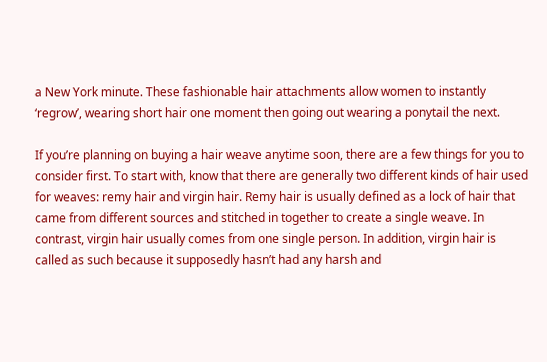a New York minute. These fashionable hair attachments allow women to instantly ‘regrow’, wearing short hair one moment then going out wearing a ponytail the next.

If you’re planning on buying a hair weave anytime soon, there are a few things for you to consider first. To start with, know that there are generally two different kinds of hair used for weaves: remy hair and virgin hair. Remy hair is usually defined as a lock of hair that came from different sources and stitched in together to create a single weave. In contrast, virgin hair usually comes from one single person. In addition, virgin hair is called as such because it supposedly hasn’t had any harsh and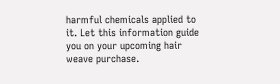harmful chemicals applied to it. Let this information guide you on your upcoming hair weave purchase.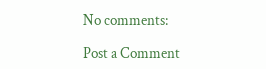No comments:

Post a Comment